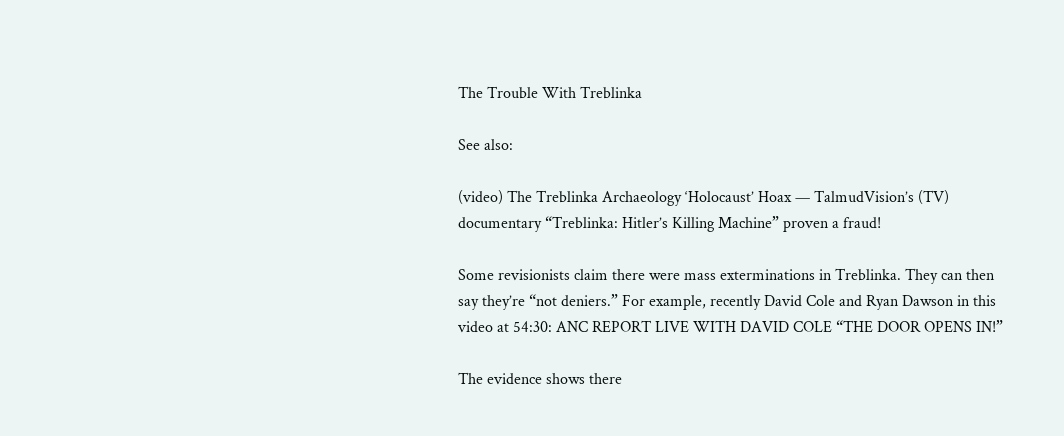The Trouble With Treblinka

See also:

(video) The Treblinka Archaeology ‘Holocaust’ Hoax — TalmudVision’s (TV) documentary “Treblinka: Hitler’s Killing Machine” proven a fraud!

Some revisionists claim there were mass exterminations in Treblinka. They can then say they’re “not deniers.” For example, recently David Cole and Ryan Dawson in this video at 54:30: ANC REPORT LIVE WITH DAVID COLE “THE DOOR OPENS IN!”

The evidence shows there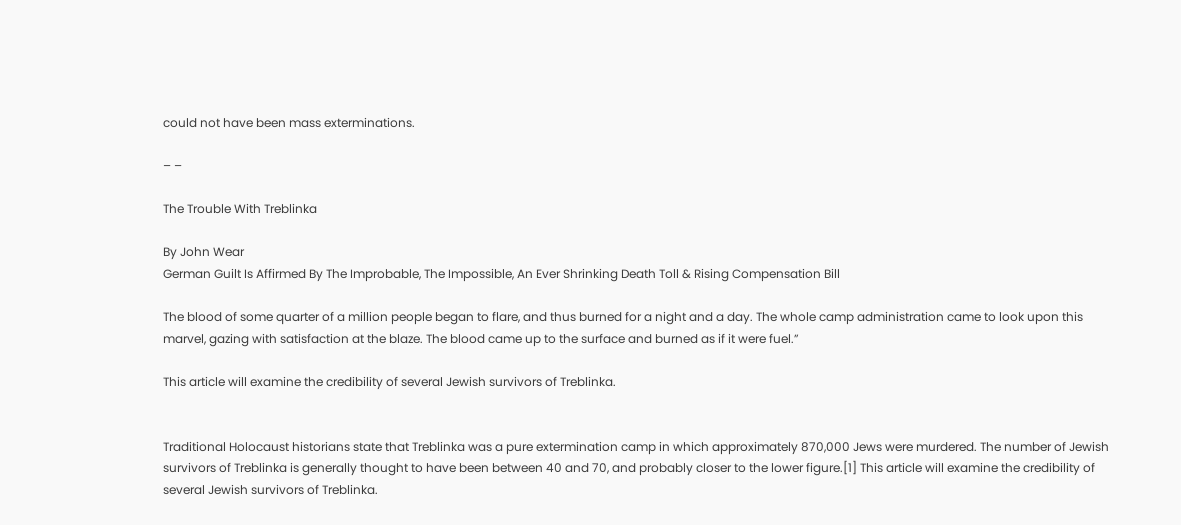could not have been mass exterminations.

– –

The Trouble With Treblinka

By John Wear
German Guilt Is Affirmed By The Improbable, The Impossible, An Ever Shrinking Death Toll & Rising Compensation Bill

The blood of some quarter of a million people began to flare, and thus burned for a night and a day. The whole camp administration came to look upon this marvel, gazing with satisfaction at the blaze. The blood came up to the surface and burned as if it were fuel.”

This article will examine the credibility of several Jewish survivors of Treblinka.


Traditional Holocaust historians state that Treblinka was a pure extermination camp in which approximately 870,000 Jews were murdered. The number of Jewish survivors of Treblinka is generally thought to have been between 40 and 70, and probably closer to the lower figure.[1] This article will examine the credibility of several Jewish survivors of Treblinka.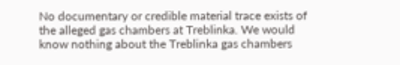No documentary or credible material trace exists of the alleged gas chambers at Treblinka. We would know nothing about the Treblinka gas chambers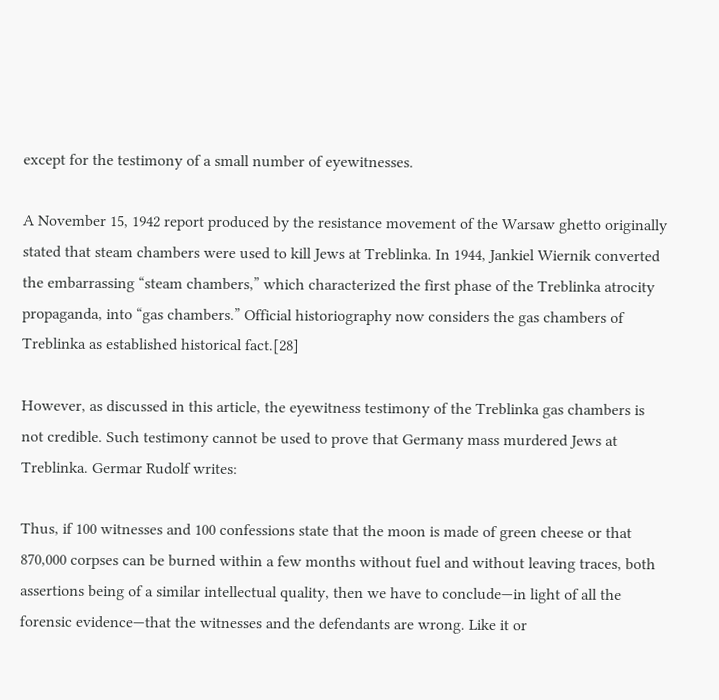except for the testimony of a small number of eyewitnesses.

A November 15, 1942 report produced by the resistance movement of the Warsaw ghetto originally stated that steam chambers were used to kill Jews at Treblinka. In 1944, Jankiel Wiernik converted the embarrassing “steam chambers,” which characterized the first phase of the Treblinka atrocity propaganda, into “gas chambers.” Official historiography now considers the gas chambers of Treblinka as established historical fact.[28]

However, as discussed in this article, the eyewitness testimony of the Treblinka gas chambers is not credible. Such testimony cannot be used to prove that Germany mass murdered Jews at Treblinka. Germar Rudolf writes:

Thus, if 100 witnesses and 100 confessions state that the moon is made of green cheese or that 870,000 corpses can be burned within a few months without fuel and without leaving traces, both assertions being of a similar intellectual quality, then we have to conclude—in light of all the forensic evidence—that the witnesses and the defendants are wrong. Like it or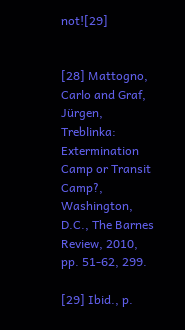not![29]


[28] Mattogno, Carlo and Graf, Jürgen, Treblinka: Extermination Camp or Transit Camp?, Washington, D.C., The Barnes Review, 2010, pp. 51-62, 299.

[29] Ibid., p.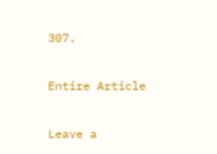307.

Entire Article

Leave a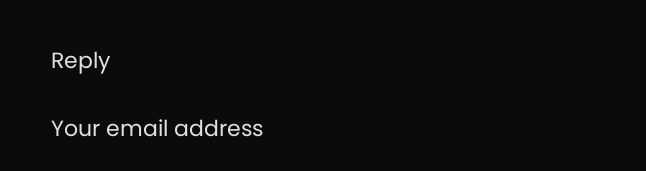Reply

Your email address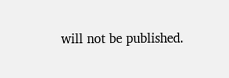will not be published.